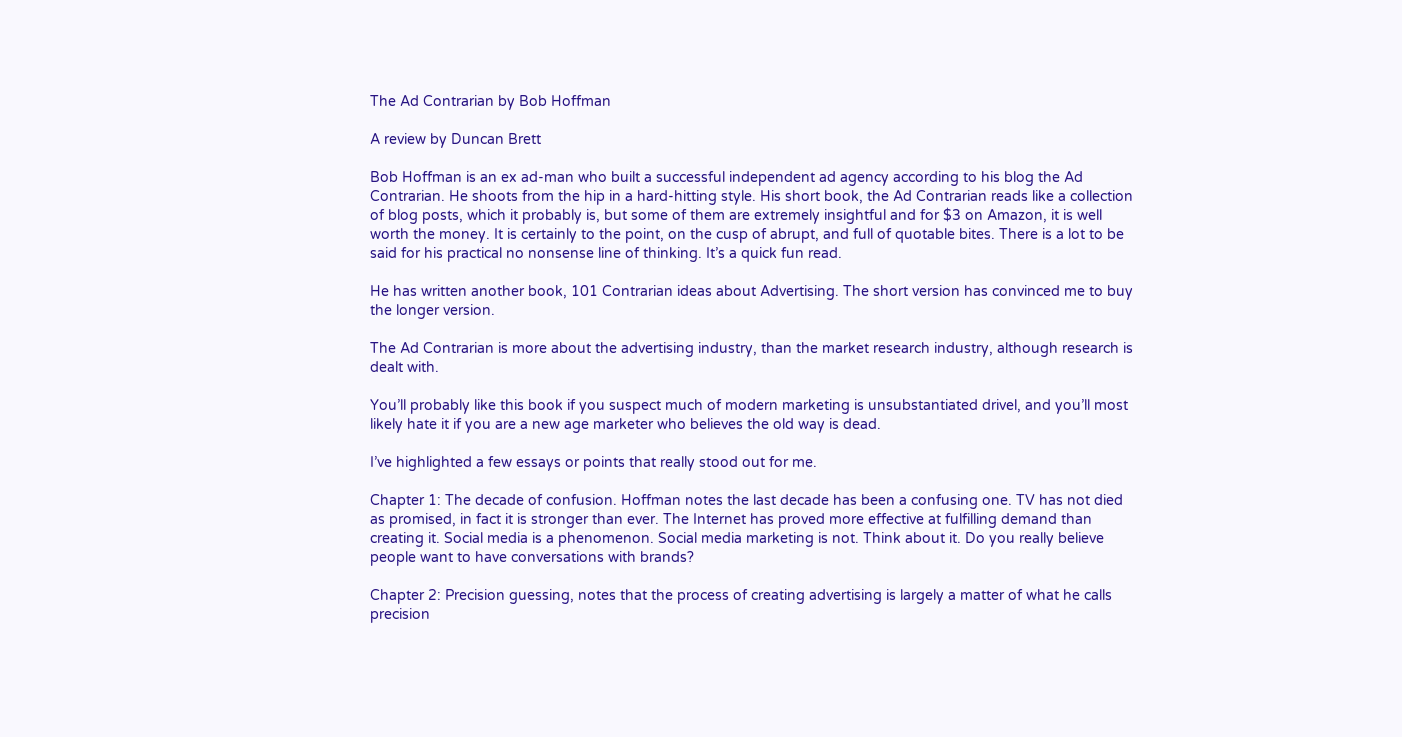The Ad Contrarian by Bob Hoffman

A review by Duncan Brett

Bob Hoffman is an ex ad-man who built a successful independent ad agency according to his blog the Ad Contrarian. He shoots from the hip in a hard-hitting style. His short book, the Ad Contrarian reads like a collection of blog posts, which it probably is, but some of them are extremely insightful and for $3 on Amazon, it is well worth the money. It is certainly to the point, on the cusp of abrupt, and full of quotable bites. There is a lot to be said for his practical no nonsense line of thinking. It’s a quick fun read.

He has written another book, 101 Contrarian ideas about Advertising. The short version has convinced me to buy the longer version.

The Ad Contrarian is more about the advertising industry, than the market research industry, although research is dealt with.

You’ll probably like this book if you suspect much of modern marketing is unsubstantiated drivel, and you’ll most likely hate it if you are a new age marketer who believes the old way is dead.

I’ve highlighted a few essays or points that really stood out for me.

Chapter 1: The decade of confusion. Hoffman notes the last decade has been a confusing one. TV has not died as promised, in fact it is stronger than ever. The Internet has proved more effective at fulfilling demand than creating it. Social media is a phenomenon. Social media marketing is not. Think about it. Do you really believe people want to have conversations with brands?

Chapter 2: Precision guessing, notes that the process of creating advertising is largely a matter of what he calls precision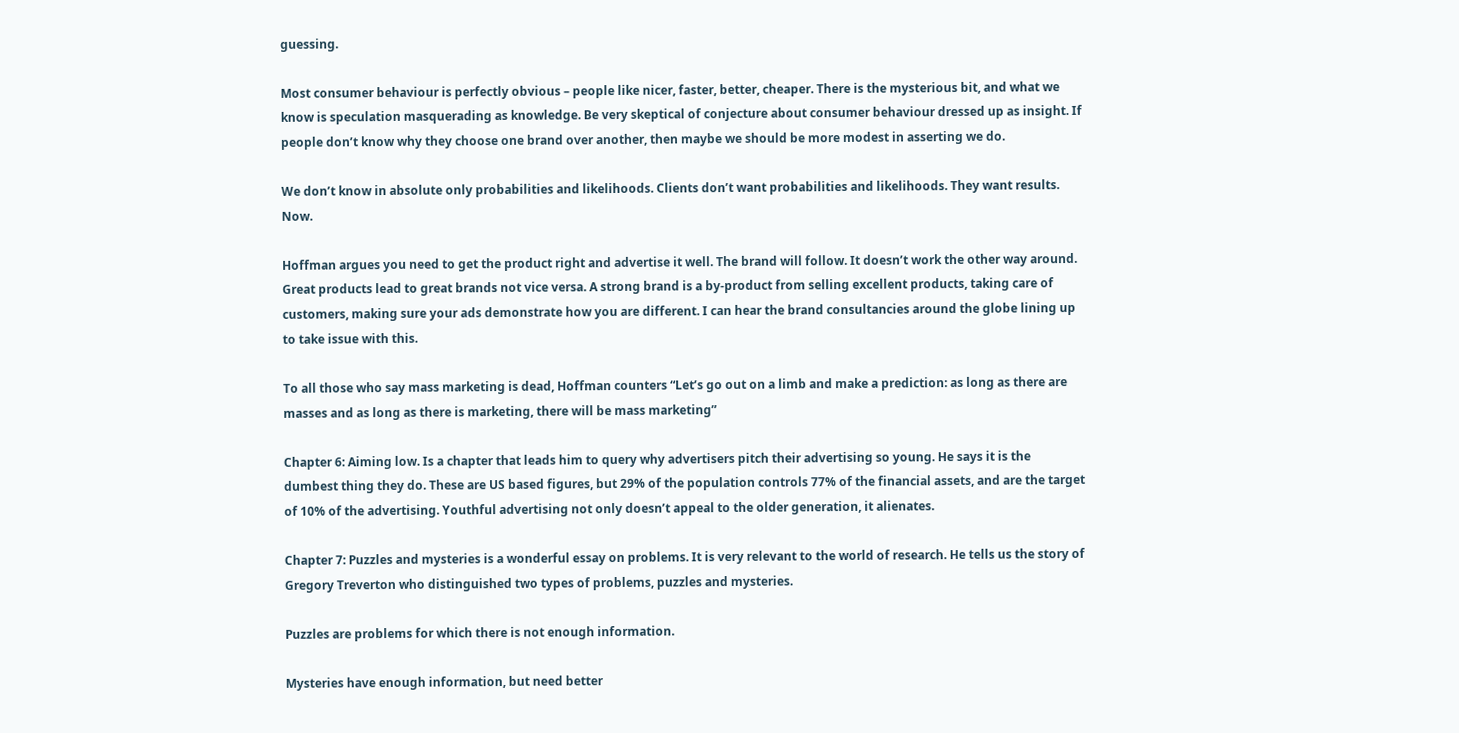guessing.

Most consumer behaviour is perfectly obvious – people like nicer, faster, better, cheaper. There is the mysterious bit, and what we know is speculation masquerading as knowledge. Be very skeptical of conjecture about consumer behaviour dressed up as insight. If people don’t know why they choose one brand over another, then maybe we should be more modest in asserting we do.

We don’t know in absolute only probabilities and likelihoods. Clients don’t want probabilities and likelihoods. They want results. Now.

Hoffman argues you need to get the product right and advertise it well. The brand will follow. It doesn’t work the other way around. Great products lead to great brands not vice versa. A strong brand is a by-product from selling excellent products, taking care of customers, making sure your ads demonstrate how you are different. I can hear the brand consultancies around the globe lining up to take issue with this.

To all those who say mass marketing is dead, Hoffman counters “Let’s go out on a limb and make a prediction: as long as there are masses and as long as there is marketing, there will be mass marketing”

Chapter 6: Aiming low. Is a chapter that leads him to query why advertisers pitch their advertising so young. He says it is the dumbest thing they do. These are US based figures, but 29% of the population controls 77% of the financial assets, and are the target of 10% of the advertising. Youthful advertising not only doesn’t appeal to the older generation, it alienates.

Chapter 7: Puzzles and mysteries is a wonderful essay on problems. It is very relevant to the world of research. He tells us the story of Gregory Treverton who distinguished two types of problems, puzzles and mysteries.

Puzzles are problems for which there is not enough information.

Mysteries have enough information, but need better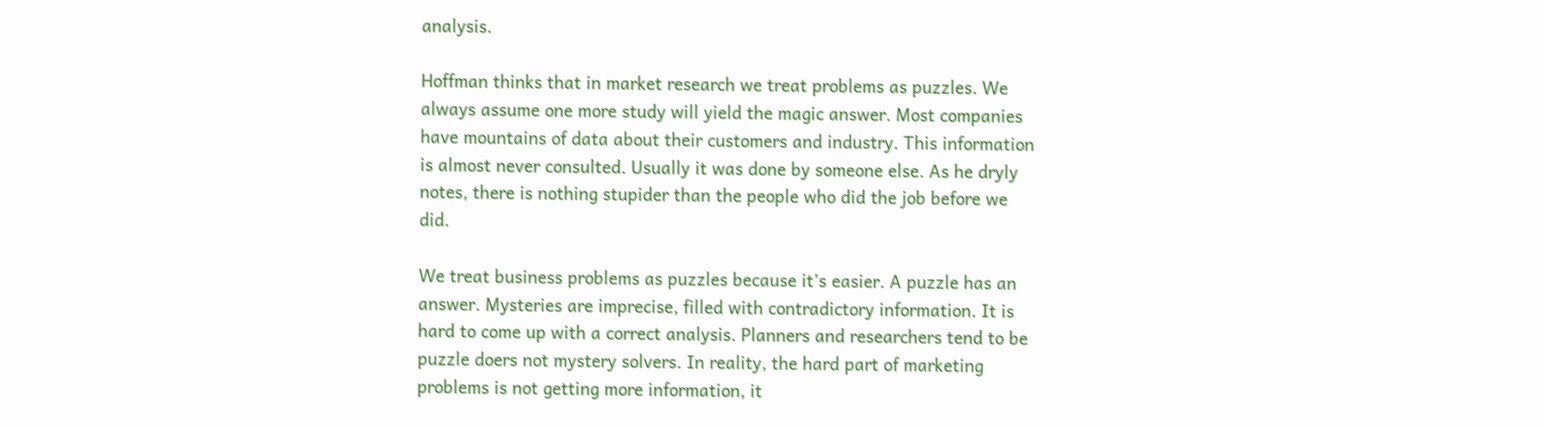analysis.

Hoffman thinks that in market research we treat problems as puzzles. We always assume one more study will yield the magic answer. Most companies have mountains of data about their customers and industry. This information is almost never consulted. Usually it was done by someone else. As he dryly notes, there is nothing stupider than the people who did the job before we did.

We treat business problems as puzzles because it’s easier. A puzzle has an answer. Mysteries are imprecise, filled with contradictory information. It is hard to come up with a correct analysis. Planners and researchers tend to be puzzle doers not mystery solvers. In reality, the hard part of marketing problems is not getting more information, it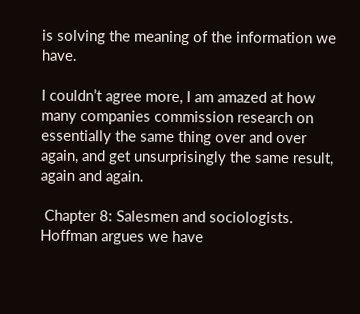is solving the meaning of the information we have.

I couldn’t agree more, I am amazed at how many companies commission research on essentially the same thing over and over again, and get unsurprisingly the same result, again and again.

 Chapter 8: Salesmen and sociologists. Hoffman argues we have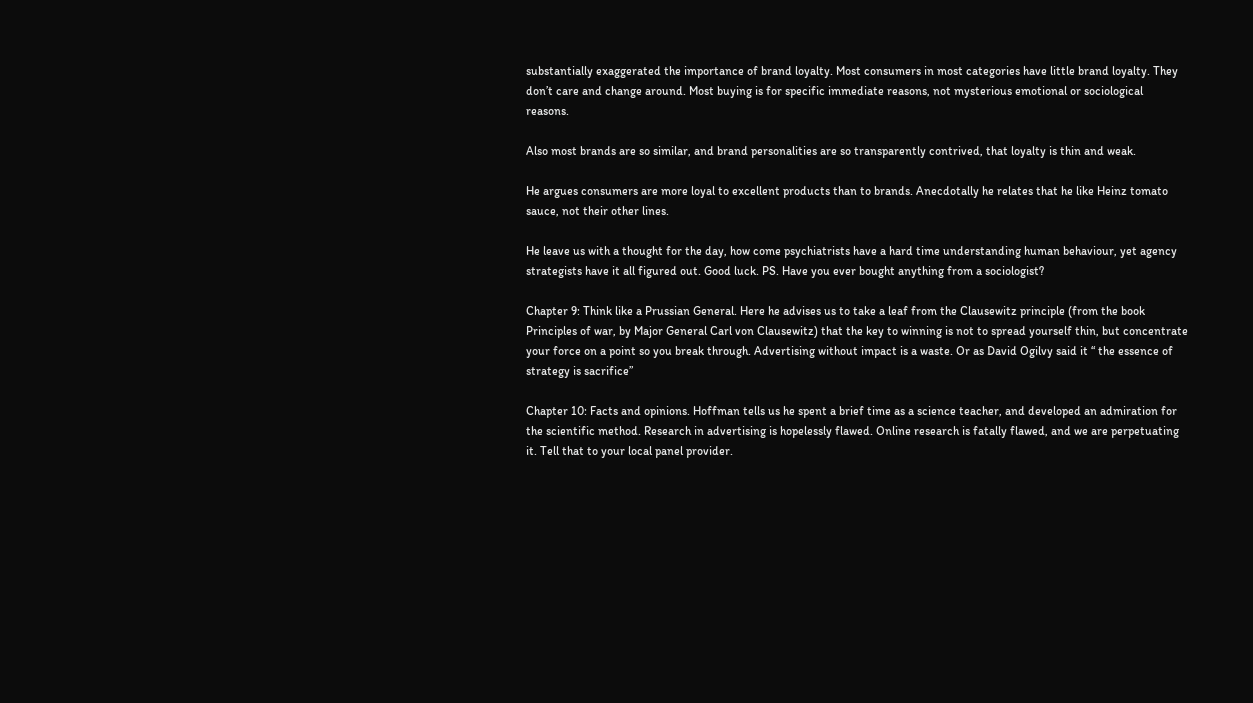substantially exaggerated the importance of brand loyalty. Most consumers in most categories have little brand loyalty. They don’t care and change around. Most buying is for specific immediate reasons, not mysterious emotional or sociological reasons.

Also most brands are so similar, and brand personalities are so transparently contrived, that loyalty is thin and weak.

He argues consumers are more loyal to excellent products than to brands. Anecdotally he relates that he like Heinz tomato sauce, not their other lines.

He leave us with a thought for the day, how come psychiatrists have a hard time understanding human behaviour, yet agency strategists have it all figured out. Good luck. PS. Have you ever bought anything from a sociologist?

Chapter 9: Think like a Prussian General. Here he advises us to take a leaf from the Clausewitz principle (from the book Principles of war, by Major General Carl von Clausewitz) that the key to winning is not to spread yourself thin, but concentrate your force on a point so you break through. Advertising without impact is a waste. Or as David Ogilvy said it “ the essence of strategy is sacrifice”

Chapter 10: Facts and opinions. Hoffman tells us he spent a brief time as a science teacher, and developed an admiration for the scientific method. Research in advertising is hopelessly flawed. Online research is fatally flawed, and we are perpetuating it. Tell that to your local panel provider.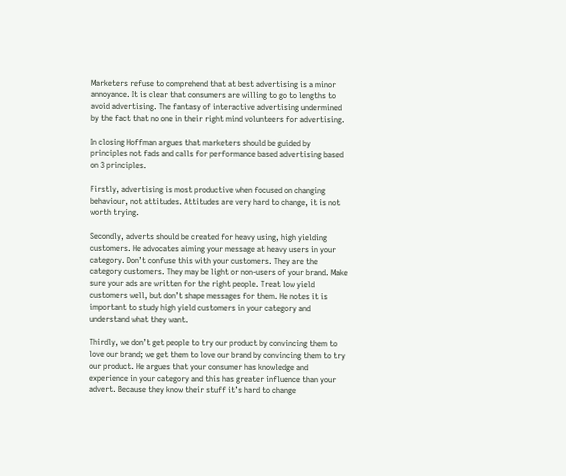Marketers refuse to comprehend that at best advertising is a minor annoyance. It is clear that consumers are willing to go to lengths to avoid advertising. The fantasy of interactive advertising undermined by the fact that no one in their right mind volunteers for advertising.

In closing Hoffman argues that marketers should be guided by principles not fads and calls for performance based advertising based on 3 principles.

Firstly, advertising is most productive when focused on changing behaviour, not attitudes. Attitudes are very hard to change, it is not worth trying.

Secondly, adverts should be created for heavy using, high yielding customers. He advocates aiming your message at heavy users in your category. Don’t confuse this with your customers. They are the category customers. They may be light or non-users of your brand. Make sure your ads are written for the right people. Treat low yield customers well, but don’t shape messages for them. He notes it is important to study high yield customers in your category and understand what they want.

Thirdly, we don’t get people to try our product by convincing them to love our brand; we get them to love our brand by convincing them to try our product. He argues that your consumer has knowledge and experience in your category and this has greater influence than your advert. Because they know their stuff it’s hard to change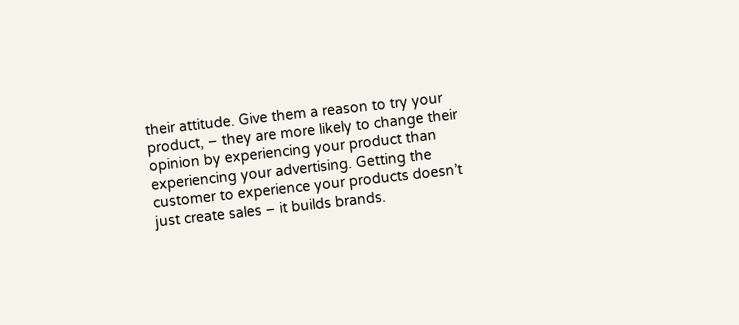their attitude. Give them a reason to try your product, – they are more likely to change their opinion by experiencing your product than experiencing your advertising. Getting the customer to experience your products doesn’t just create sales – it builds brands.